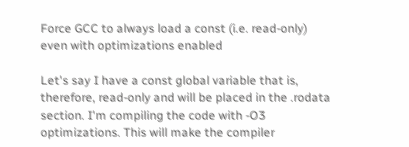Force GCC to always load a const (i.e. read-only) even with optimizations enabled

Let's say I have a const global variable that is, therefore, read-only and will be placed in the .rodata section. I'm compiling the code with -O3 optimizations. This will make the compiler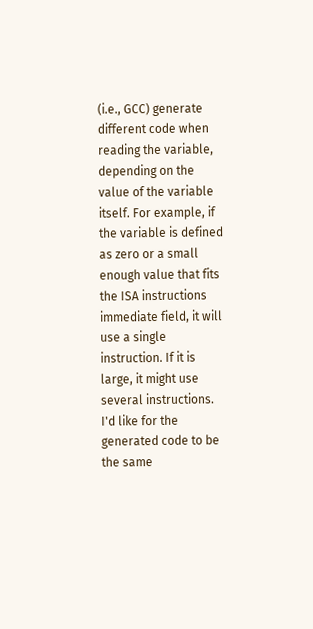(i.e., GCC) generate different code when reading the variable, depending on the value of the variable itself. For example, if the variable is defined as zero or a small enough value that fits the ISA instructions immediate field, it will use a single instruction. If it is large, it might use several instructions. I'd like for the generated code to be the same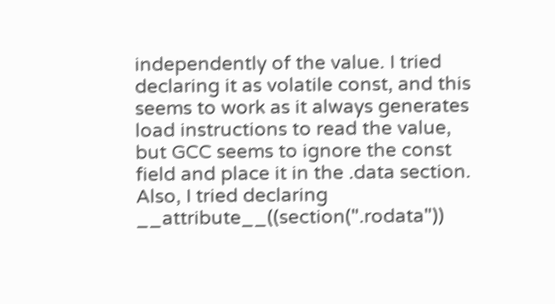independently of the value. I tried declaring it as volatile const, and this seems to work as it always generates load instructions to read the value, but GCC seems to ignore the const field and place it in the .data section. Also, I tried declaring __attribute__((section(".rodata"))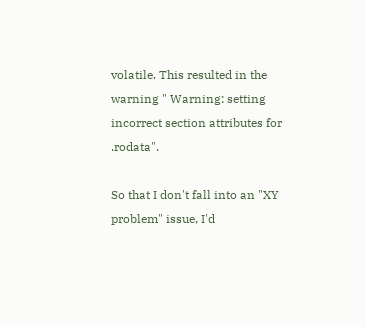volatile. This resulted in the warning " Warning: setting incorrect section attributes for .rodata".

So that I don't fall into an "XY problem" issue, I'd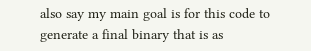also say my main goal is for this code to generate a final binary that is as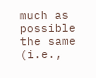much as possible the same (i.e.,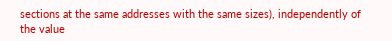sections at the same addresses with the same sizes), independently of the value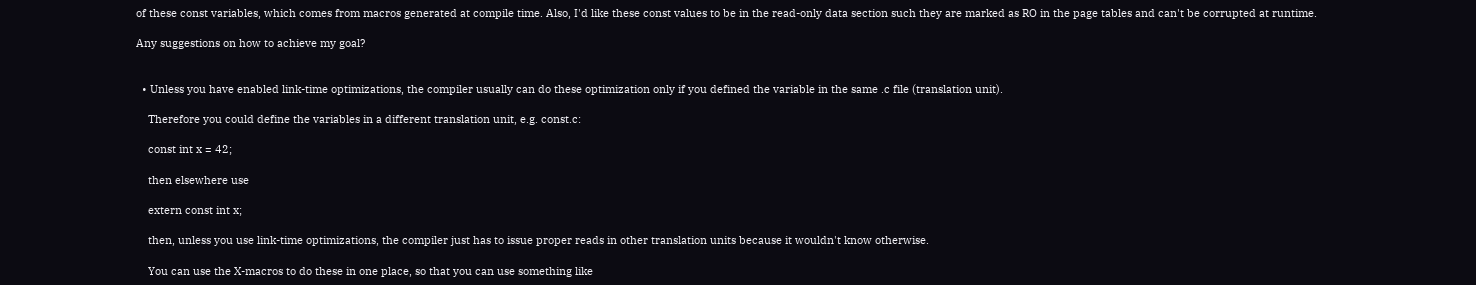of these const variables, which comes from macros generated at compile time. Also, I'd like these const values to be in the read-only data section such they are marked as RO in the page tables and can't be corrupted at runtime.

Any suggestions on how to achieve my goal?


  • Unless you have enabled link-time optimizations, the compiler usually can do these optimization only if you defined the variable in the same .c file (translation unit).

    Therefore you could define the variables in a different translation unit, e.g. const.c:

    const int x = 42;

    then elsewhere use

    extern const int x;

    then, unless you use link-time optimizations, the compiler just has to issue proper reads in other translation units because it wouldn't know otherwise.

    You can use the X-macros to do these in one place, so that you can use something like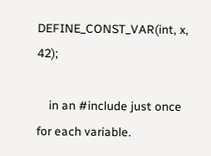DEFINE_CONST_VAR(int, x, 42);

    in an #include just once for each variable.